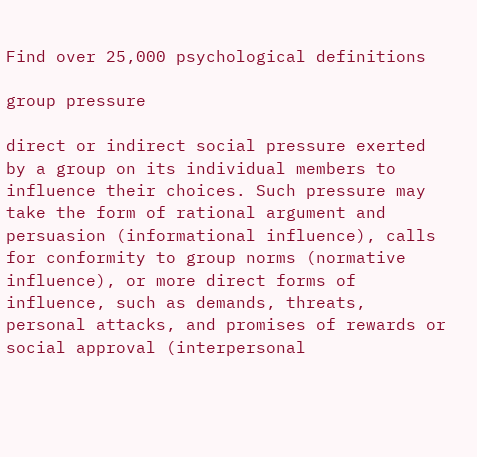Find over 25,000 psychological definitions

group pressure

direct or indirect social pressure exerted by a group on its individual members to influence their choices. Such pressure may take the form of rational argument and persuasion (informational influence), calls for conformity to group norms (normative influence), or more direct forms of influence, such as demands, threats, personal attacks, and promises of rewards or social approval (interpersonal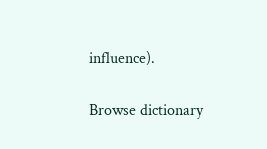influence).

Browse dictionary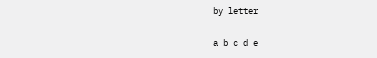by letter

a b c d e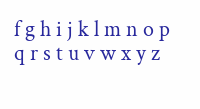f g h i j k l m n o p q r s t u v w x y z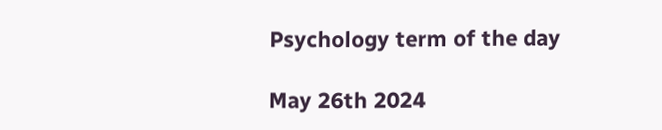Psychology term of the day

May 26th 2024